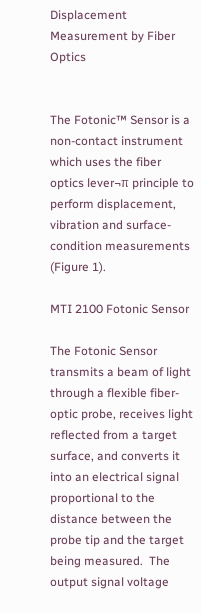Displacement Measurement by Fiber Optics


The Fotonic™ Sensor is a non-contact instrument which uses the fiber optics lever¬π principle to perform displacement, vibration and surface-condition measurements (Figure 1).

MTI 2100 Fotonic Sensor

The Fotonic Sensor transmits a beam of light through a flexible fiber-optic probe, receives light reflected from a target surface, and converts it into an electrical signal proportional to the distance between the probe tip and the target being measured.  The output signal voltage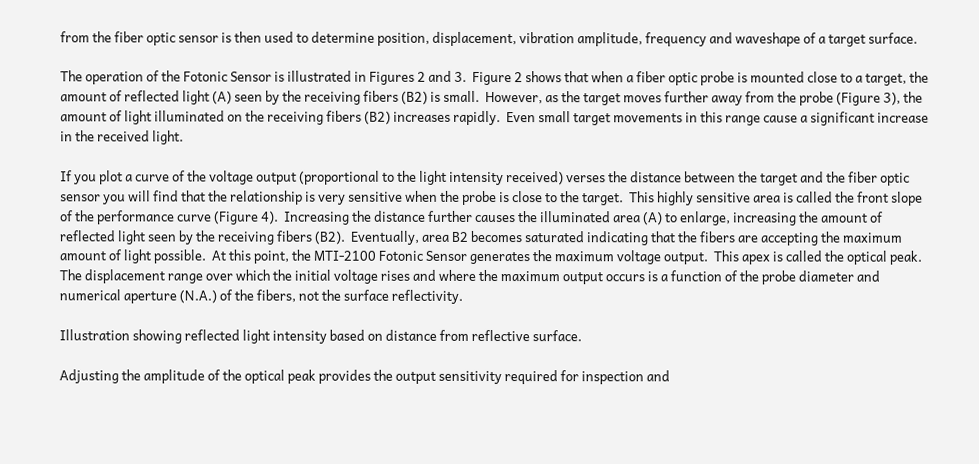from the fiber optic sensor is then used to determine position, displacement, vibration amplitude, frequency and waveshape of a target surface.

The operation of the Fotonic Sensor is illustrated in Figures 2 and 3.  Figure 2 shows that when a fiber optic probe is mounted close to a target, the amount of reflected light (A) seen by the receiving fibers (B2) is small.  However, as the target moves further away from the probe (Figure 3), the amount of light illuminated on the receiving fibers (B2) increases rapidly.  Even small target movements in this range cause a significant increase in the received light.

If you plot a curve of the voltage output (proportional to the light intensity received) verses the distance between the target and the fiber optic sensor you will find that the relationship is very sensitive when the probe is close to the target.  This highly sensitive area is called the front slope of the performance curve (Figure 4).  Increasing the distance further causes the illuminated area (A) to enlarge, increasing the amount of reflected light seen by the receiving fibers (B2).  Eventually, area B2 becomes saturated indicating that the fibers are accepting the maximum amount of light possible.  At this point, the MTI-2100 Fotonic Sensor generates the maximum voltage output.  This apex is called the optical peak.  The displacement range over which the initial voltage rises and where the maximum output occurs is a function of the probe diameter and numerical aperture (N.A.) of the fibers, not the surface reflectivity.

Illustration showing reflected light intensity based on distance from reflective surface.

Adjusting the amplitude of the optical peak provides the output sensitivity required for inspection and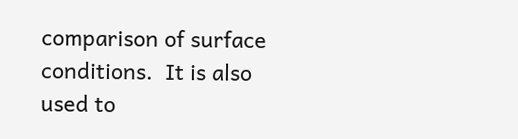comparison of surface conditions.  It is also used to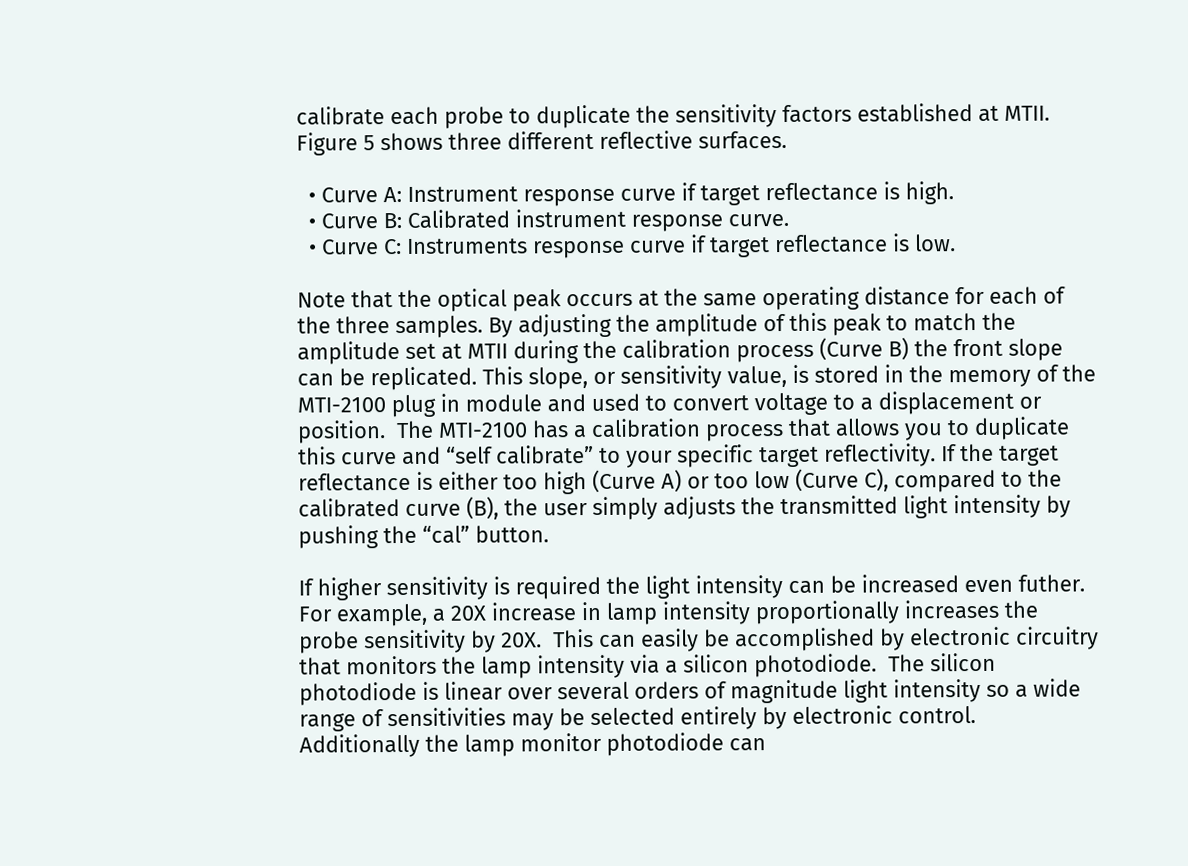calibrate each probe to duplicate the sensitivity factors established at MTII. Figure 5 shows three different reflective surfaces.

  • Curve A: Instrument response curve if target reflectance is high.
  • Curve B: Calibrated instrument response curve.
  • Curve C: Instruments response curve if target reflectance is low.

Note that the optical peak occurs at the same operating distance for each of the three samples. By adjusting the amplitude of this peak to match the amplitude set at MTII during the calibration process (Curve B) the front slope can be replicated. This slope, or sensitivity value, is stored in the memory of the MTI-2100 plug in module and used to convert voltage to a displacement or position.  The MTI-2100 has a calibration process that allows you to duplicate this curve and “self calibrate” to your specific target reflectivity. If the target reflectance is either too high (Curve A) or too low (Curve C), compared to the calibrated curve (B), the user simply adjusts the transmitted light intensity by pushing the “cal” button.

If higher sensitivity is required the light intensity can be increased even futher. For example, a 20X increase in lamp intensity proportionally increases the probe sensitivity by 20X.  This can easily be accomplished by electronic circuitry that monitors the lamp intensity via a silicon photodiode.  The silicon photodiode is linear over several orders of magnitude light intensity so a wide range of sensitivities may be selected entirely by electronic control. Additionally the lamp monitor photodiode can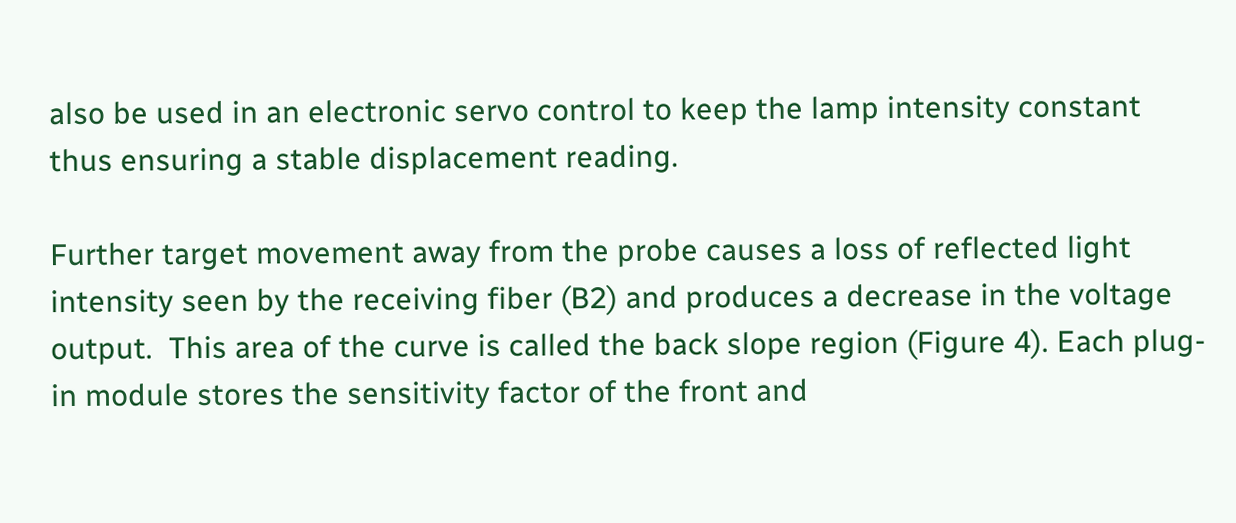also be used in an electronic servo control to keep the lamp intensity constant thus ensuring a stable displacement reading.

Further target movement away from the probe causes a loss of reflected light intensity seen by the receiving fiber (B2) and produces a decrease in the voltage output.  This area of the curve is called the back slope region (Figure 4). Each plug-in module stores the sensitivity factor of the front and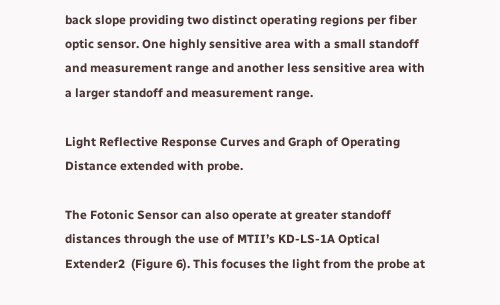back slope providing two distinct operating regions per fiber optic sensor. One highly sensitive area with a small standoff and measurement range and another less sensitive area with a larger standoff and measurement range.

Light Reflective Response Curves and Graph of Operating Distance extended with probe.

The Fotonic Sensor can also operate at greater standoff distances through the use of MTII’s KD-LS-1A Optical Extender2  (Figure 6). This focuses the light from the probe at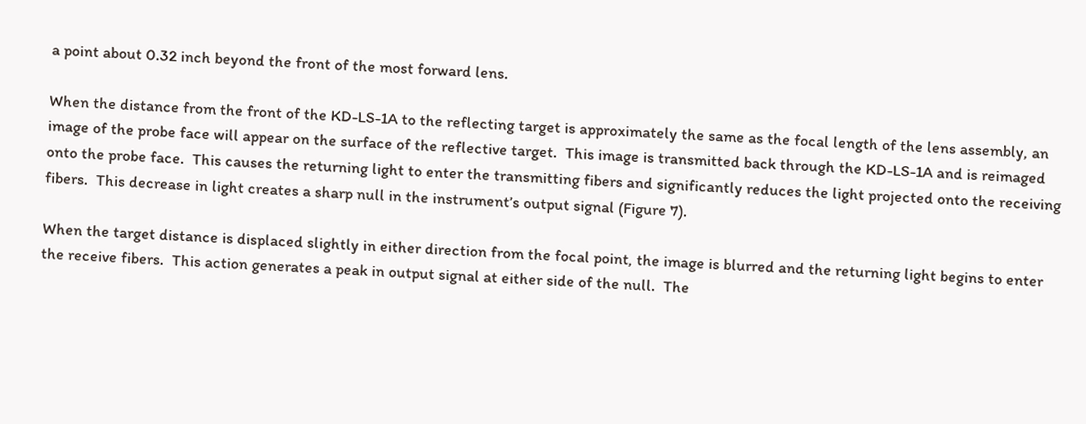a point about 0.32 inch beyond the front of the most forward lens.

When the distance from the front of the KD-LS-1A to the reflecting target is approximately the same as the focal length of the lens assembly, an image of the probe face will appear on the surface of the reflective target.  This image is transmitted back through the KD-LS-1A and is reimaged onto the probe face.  This causes the returning light to enter the transmitting fibers and significantly reduces the light projected onto the receiving fibers.  This decrease in light creates a sharp null in the instrument’s output signal (Figure 7).

When the target distance is displaced slightly in either direction from the focal point, the image is blurred and the returning light begins to enter the receive fibers.  This action generates a peak in output signal at either side of the null.  The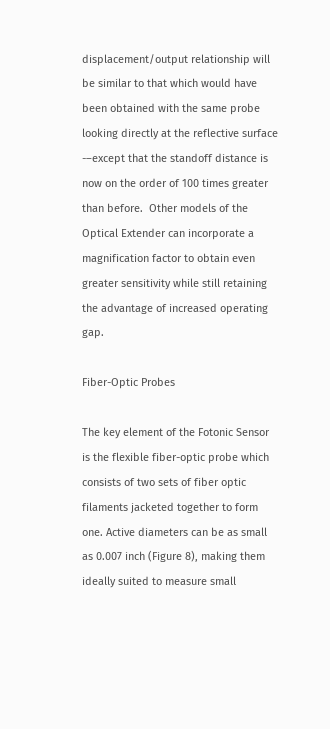displacement/output relationship will be similar to that which would have been obtained with the same probe looking directly at the reflective surface -–except that the standoff distance is now on the order of 100 times greater than before.  Other models of the Optical Extender can incorporate a magnification factor to obtain even greater sensitivity while still retaining the advantage of increased operating gap.

Fiber-Optic Probes

The key element of the Fotonic Sensor is the flexible fiber-optic probe which consists of two sets of fiber optic filaments jacketed together to form one. Active diameters can be as small as 0.007 inch (Figure 8), making them ideally suited to measure small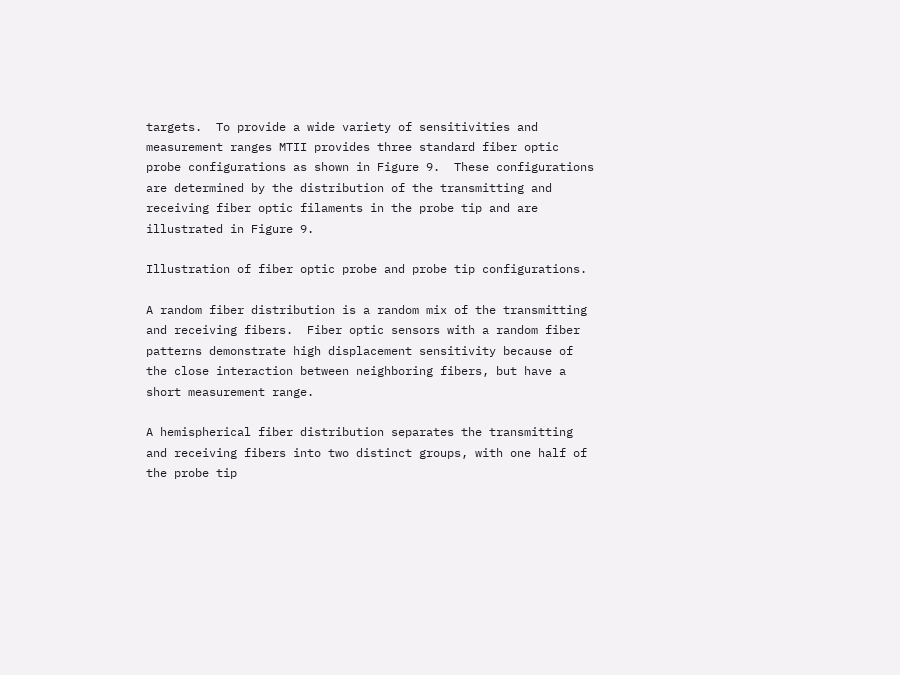targets.  To provide a wide variety of sensitivities and measurement ranges MTII provides three standard fiber optic probe configurations as shown in Figure 9.  These configurations are determined by the distribution of the transmitting and receiving fiber optic filaments in the probe tip and are illustrated in Figure 9.

Illustration of fiber optic probe and probe tip configurations.

A random fiber distribution is a random mix of the transmitting and receiving fibers.  Fiber optic sensors with a random fiber patterns demonstrate high displacement sensitivity because of the close interaction between neighboring fibers, but have a short measurement range.

A hemispherical fiber distribution separates the transmitting and receiving fibers into two distinct groups, with one half of the probe tip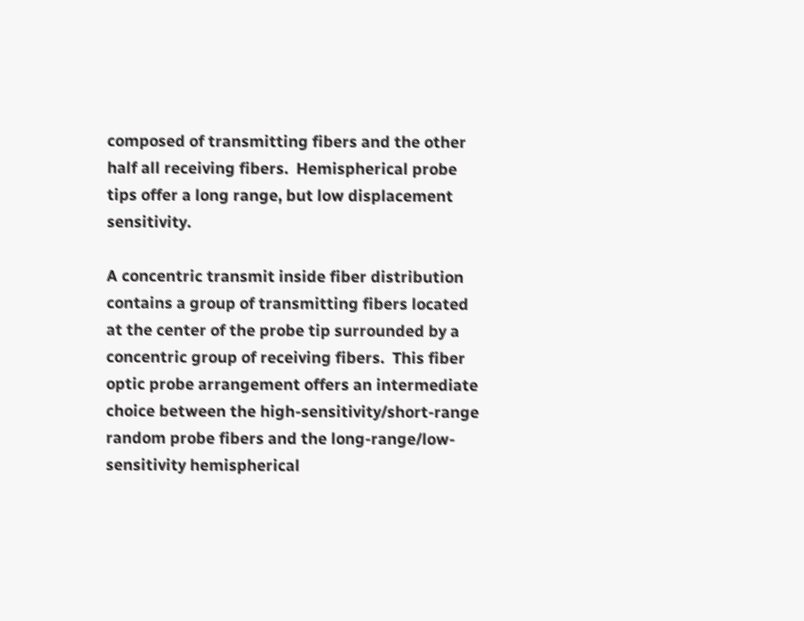composed of transmitting fibers and the other half all receiving fibers.  Hemispherical probe tips offer a long range, but low displacement sensitivity.

A concentric transmit inside fiber distribution contains a group of transmitting fibers located at the center of the probe tip surrounded by a concentric group of receiving fibers.  This fiber optic probe arrangement offers an intermediate choice between the high-sensitivity/short-range random probe fibers and the long-range/low-sensitivity hemispherical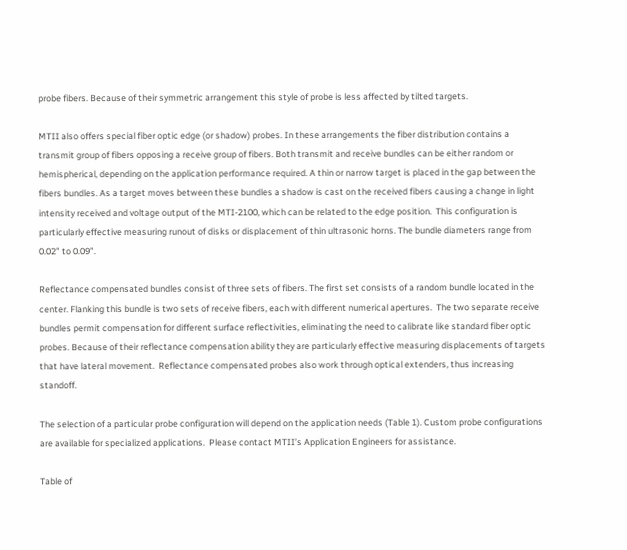probe fibers. Because of their symmetric arrangement this style of probe is less affected by tilted targets.

MTII also offers special fiber optic edge (or shadow) probes. In these arrangements the fiber distribution contains a transmit group of fibers opposing a receive group of fibers. Both transmit and receive bundles can be either random or hemispherical, depending on the application performance required. A thin or narrow target is placed in the gap between the fibers bundles. As a target moves between these bundles a shadow is cast on the received fibers causing a change in light intensity received and voltage output of the MTI-2100, which can be related to the edge position.  This configuration is particularly effective measuring runout of disks or displacement of thin ultrasonic horns. The bundle diameters range from 0.02” to 0.09”.

Reflectance compensated bundles consist of three sets of fibers. The first set consists of a random bundle located in the center. Flanking this bundle is two sets of receive fibers, each with different numerical apertures.  The two separate receive bundles permit compensation for different surface reflectivities, eliminating the need to calibrate like standard fiber optic probes. Because of their reflectance compensation ability they are particularly effective measuring displacements of targets that have lateral movement.  Reflectance compensated probes also work through optical extenders, thus increasing standoff.

The selection of a particular probe configuration will depend on the application needs (Table 1). Custom probe configurations are available for specialized applications.  Please contact MTII’s Application Engineers for assistance.

Table of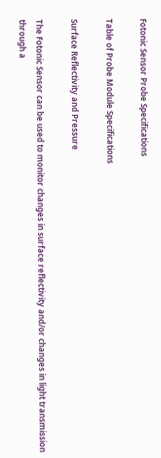Fotonic Sensor Probe Specifications

Table of Probe Module Specifications

Surface Reflectivity and Pressure

The Fotonic Sensor can be used to monitor changes in surface reflectivity and/or changes in light transmission through a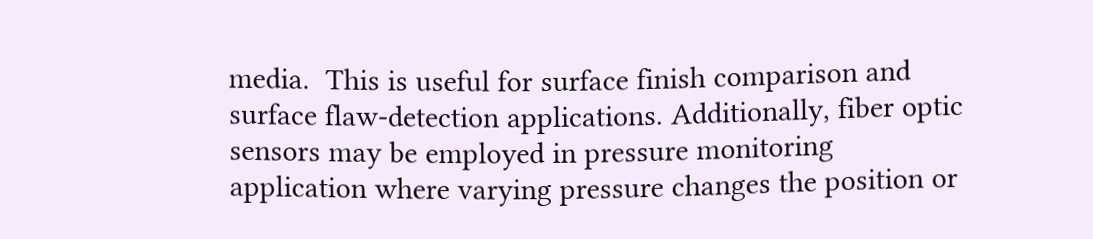media.  This is useful for surface finish comparison and surface flaw-detection applications. Additionally, fiber optic sensors may be employed in pressure monitoring application where varying pressure changes the position or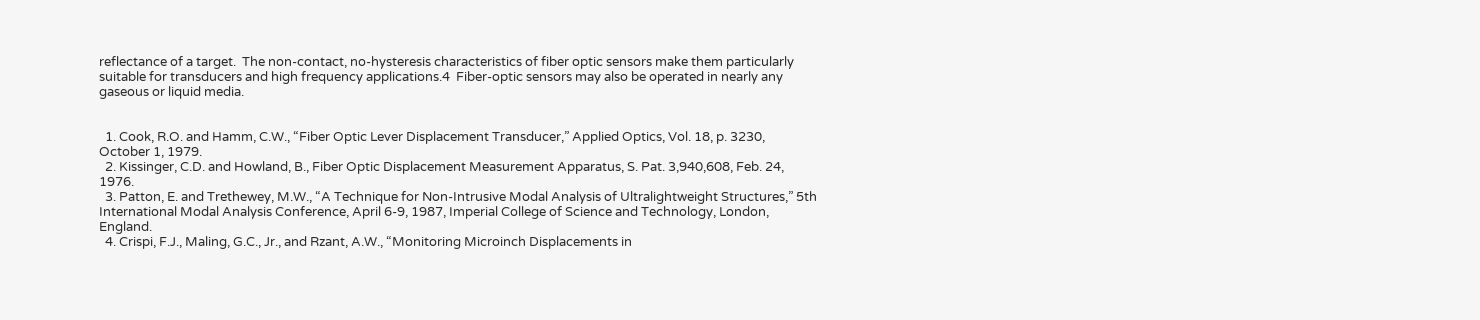reflectance of a target.  The non-contact, no-hysteresis characteristics of fiber optic sensors make them particularly suitable for transducers and high frequency applications.4  Fiber-optic sensors may also be operated in nearly any gaseous or liquid media.


  1. Cook, R.O. and Hamm, C.W., “Fiber Optic Lever Displacement Transducer,” Applied Optics, Vol. 18, p. 3230, October 1, 1979.
  2. Kissinger, C.D. and Howland, B., Fiber Optic Displacement Measurement Apparatus, S. Pat. 3,940,608, Feb. 24, 1976.
  3. Patton, E. and Trethewey, M.W., “A Technique for Non-Intrusive Modal Analysis of Ultralightweight Structures,” 5th International Modal Analysis Conference, April 6-9, 1987, Imperial College of Science and Technology, London, England.
  4. Crispi, F.J., Maling, G.C., Jr., and Rzant, A.W., “Monitoring Microinch Displacements in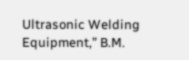Ultrasonic Welding Equipment,” B.M.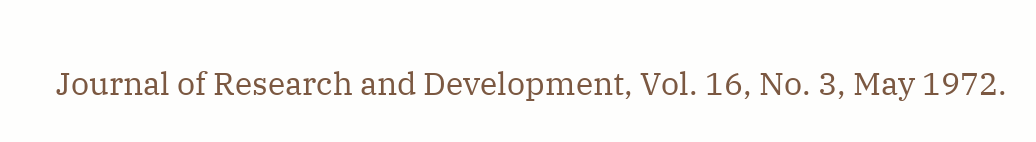Journal of Research and Development, Vol. 16, No. 3, May 1972.